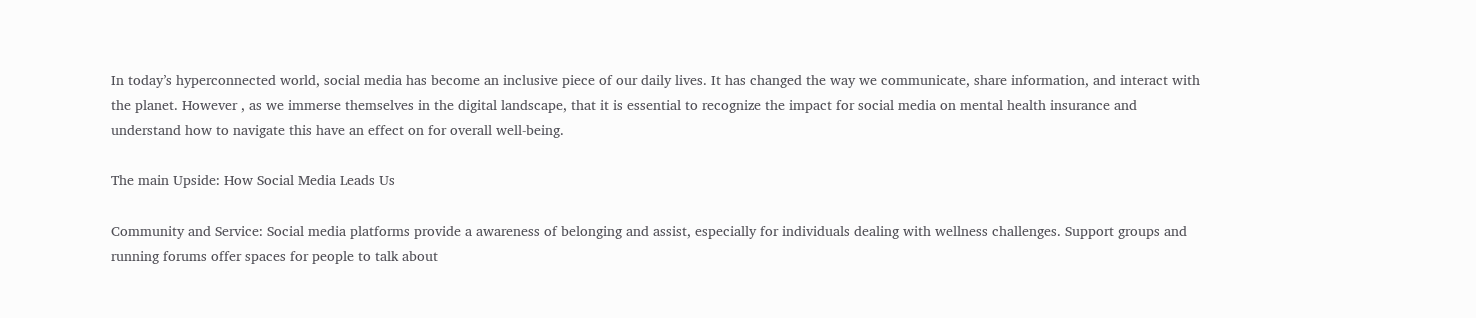In today’s hyperconnected world, social media has become an inclusive piece of our daily lives. It has changed the way we communicate, share information, and interact with the planet. However , as we immerse themselves in the digital landscape, that it is essential to recognize the impact for social media on mental health insurance and understand how to navigate this have an effect on for overall well-being.

The main Upside: How Social Media Leads Us

Community and Service: Social media platforms provide a awareness of belonging and assist, especially for individuals dealing with wellness challenges. Support groups and running forums offer spaces for people to talk about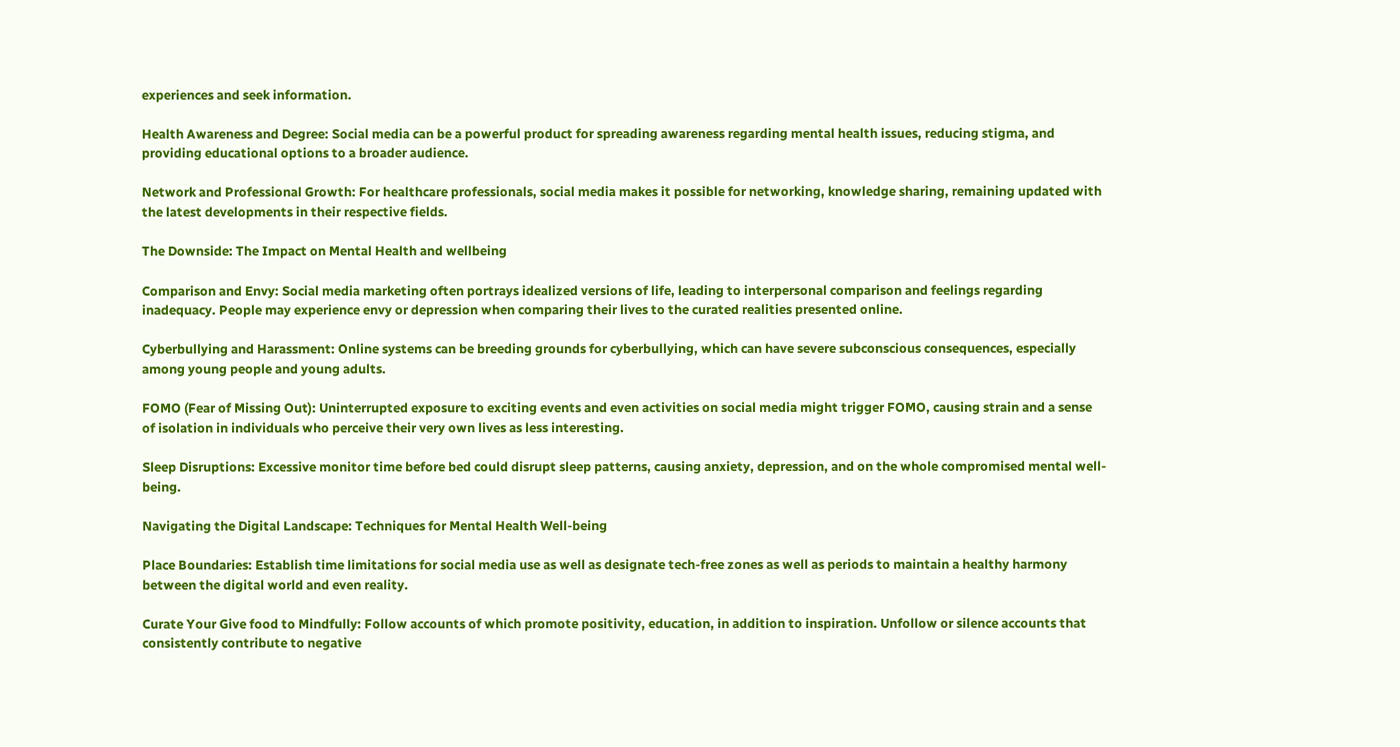experiences and seek information.

Health Awareness and Degree: Social media can be a powerful product for spreading awareness regarding mental health issues, reducing stigma, and providing educational options to a broader audience.

Network and Professional Growth: For healthcare professionals, social media makes it possible for networking, knowledge sharing, remaining updated with the latest developments in their respective fields.

The Downside: The Impact on Mental Health and wellbeing

Comparison and Envy: Social media marketing often portrays idealized versions of life, leading to interpersonal comparison and feelings regarding inadequacy. People may experience envy or depression when comparing their lives to the curated realities presented online.

Cyberbullying and Harassment: Online systems can be breeding grounds for cyberbullying, which can have severe subconscious consequences, especially among young people and young adults.

FOMO (Fear of Missing Out): Uninterrupted exposure to exciting events and even activities on social media might trigger FOMO, causing strain and a sense of isolation in individuals who perceive their very own lives as less interesting.

Sleep Disruptions: Excessive monitor time before bed could disrupt sleep patterns, causing anxiety, depression, and on the whole compromised mental well-being.

Navigating the Digital Landscape: Techniques for Mental Health Well-being

Place Boundaries: Establish time limitations for social media use as well as designate tech-free zones as well as periods to maintain a healthy harmony between the digital world and even reality.

Curate Your Give food to Mindfully: Follow accounts of which promote positivity, education, in addition to inspiration. Unfollow or silence accounts that consistently contribute to negative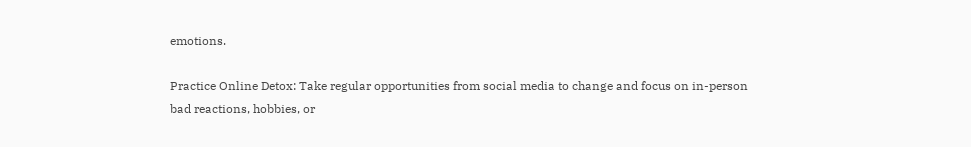emotions.

Practice Online Detox: Take regular opportunities from social media to change and focus on in-person bad reactions, hobbies, or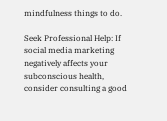mindfulness things to do.

Seek Professional Help: If social media marketing negatively affects your subconscious health, consider consulting a good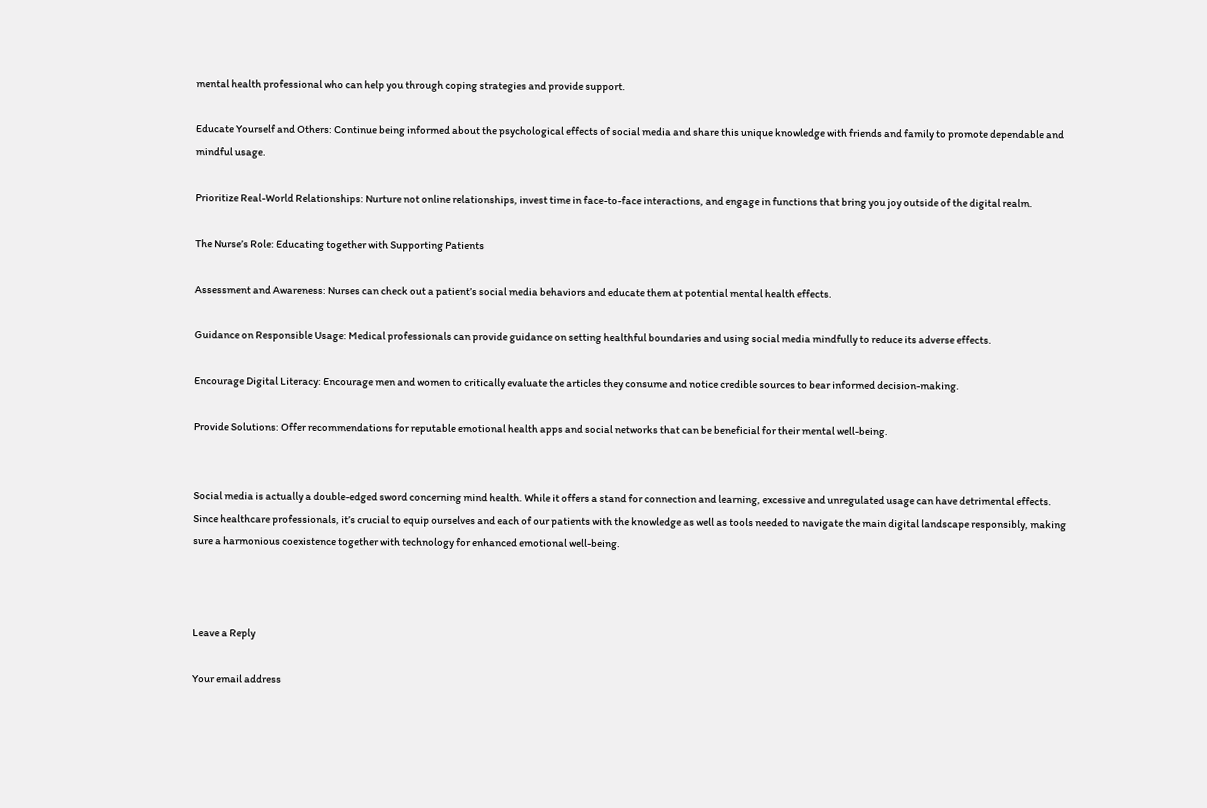mental health professional who can help you through coping strategies and provide support.

Educate Yourself and Others: Continue being informed about the psychological effects of social media and share this unique knowledge with friends and family to promote dependable and mindful usage.

Prioritize Real-World Relationships: Nurture not online relationships, invest time in face-to-face interactions, and engage in functions that bring you joy outside of the digital realm.

The Nurse’s Role: Educating together with Supporting Patients

Assessment and Awareness: Nurses can check out a patient’s social media behaviors and educate them at potential mental health effects.

Guidance on Responsible Usage: Medical professionals can provide guidance on setting healthful boundaries and using social media mindfully to reduce its adverse effects.

Encourage Digital Literacy: Encourage men and women to critically evaluate the articles they consume and notice credible sources to bear informed decision-making.

Provide Solutions: Offer recommendations for reputable emotional health apps and social networks that can be beneficial for their mental well-being.


Social media is actually a double-edged sword concerning mind health. While it offers a stand for connection and learning, excessive and unregulated usage can have detrimental effects. Since healthcare professionals, it’s crucial to equip ourselves and each of our patients with the knowledge as well as tools needed to navigate the main digital landscape responsibly, making sure a harmonious coexistence together with technology for enhanced emotional well-being.



Leave a Reply

Your email address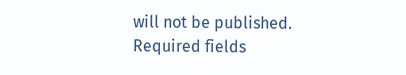will not be published. Required fields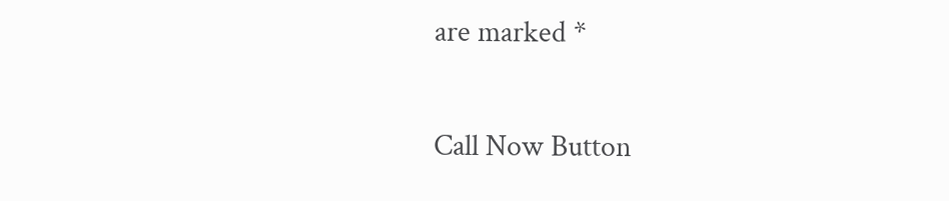are marked *

Call Now Button